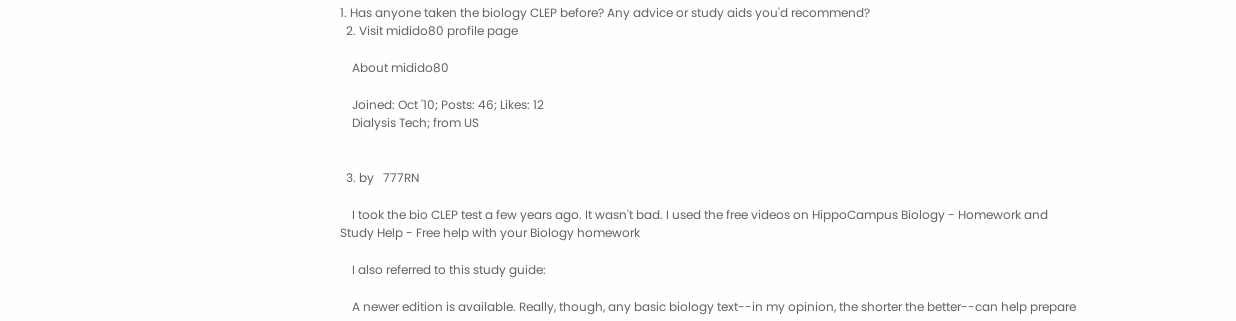1. Has anyone taken the biology CLEP before? Any advice or study aids you'd recommend?
  2. Visit midido80 profile page

    About midido80

    Joined: Oct '10; Posts: 46; Likes: 12
    Dialysis Tech; from US


  3. by   777RN

    I took the bio CLEP test a few years ago. It wasn't bad. I used the free videos on HippoCampus Biology - Homework and Study Help - Free help with your Biology homework

    I also referred to this study guide:

    A newer edition is available. Really, though, any basic biology text--in my opinion, the shorter the better--can help prepare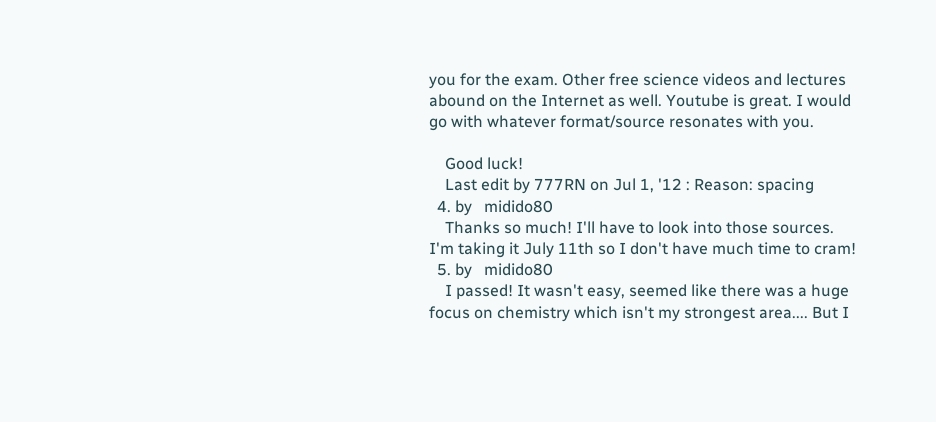you for the exam. Other free science videos and lectures abound on the Internet as well. Youtube is great. I would go with whatever format/source resonates with you.

    Good luck!
    Last edit by 777RN on Jul 1, '12 : Reason: spacing
  4. by   midido80
    Thanks so much! I'll have to look into those sources. I'm taking it July 11th so I don't have much time to cram!
  5. by   midido80
    I passed! It wasn't easy, seemed like there was a huge focus on chemistry which isn't my strongest area.... But I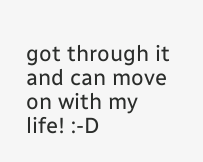got through it and can move on with my life! :-D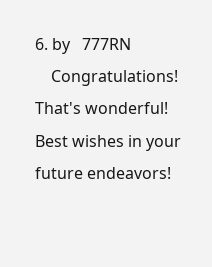6. by   777RN
    Congratulations! That's wonderful! Best wishes in your future endeavors!